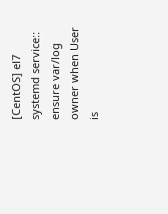[CentOS] el7 systemd service:: ensure var/log owner when User is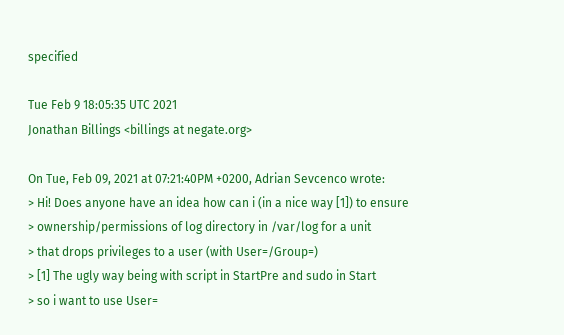specified

Tue Feb 9 18:05:35 UTC 2021
Jonathan Billings <billings at negate.org>

On Tue, Feb 09, 2021 at 07:21:40PM +0200, Adrian Sevcenco wrote:
> Hi! Does anyone have an idea how can i (in a nice way [1]) to ensure
> ownership/permissions of log directory in /var/log for a unit
> that drops privileges to a user (with User=/Group=)
> [1] The ugly way being with script in StartPre and sudo in Start
> so i want to use User=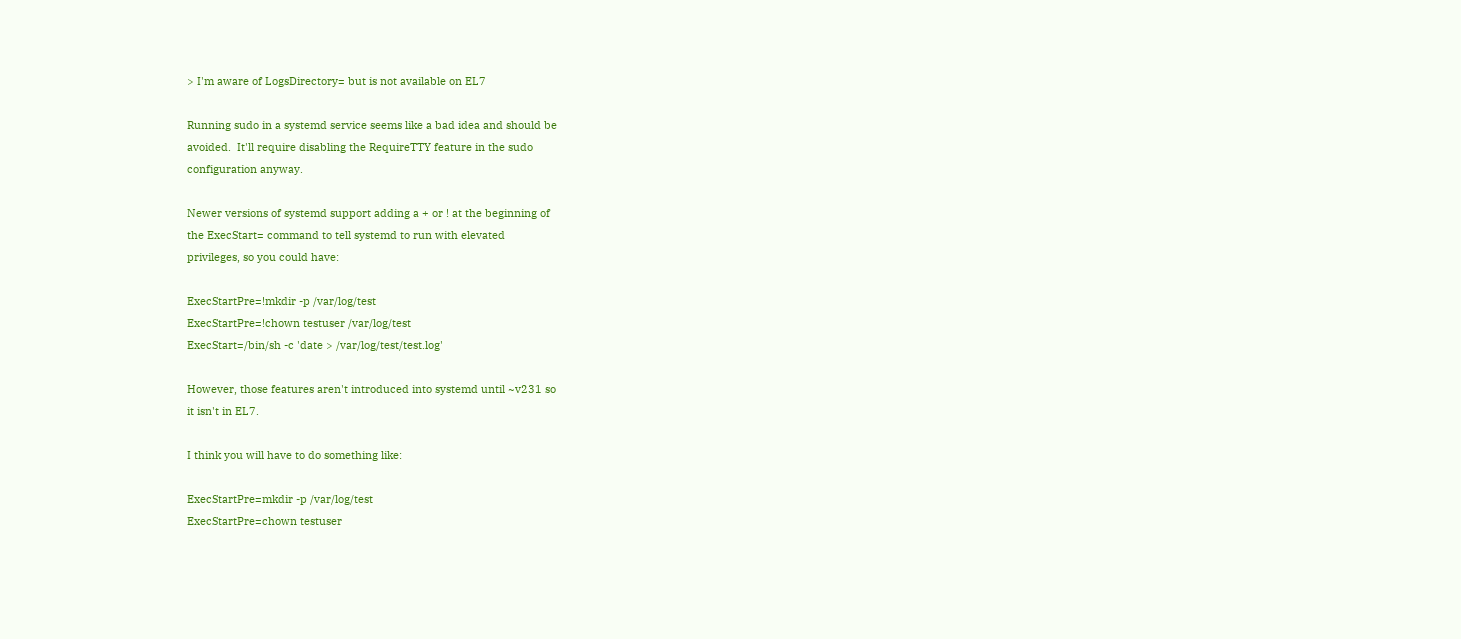> I'm aware of LogsDirectory= but is not available on EL7

Running sudo in a systemd service seems like a bad idea and should be
avoided.  It'll require disabling the RequireTTY feature in the sudo
configuration anyway.

Newer versions of systemd support adding a + or ! at the beginning of
the ExecStart= command to tell systemd to run with elevated
privileges, so you could have:

ExecStartPre=!mkdir -p /var/log/test
ExecStartPre=!chown testuser /var/log/test
ExecStart=/bin/sh -c 'date > /var/log/test/test.log'

However, those features aren't introduced into systemd until ~v231 so
it isn't in EL7.

I think you will have to do something like:

ExecStartPre=mkdir -p /var/log/test
ExecStartPre=chown testuser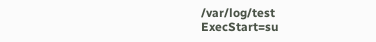/var/log/test
ExecStart=su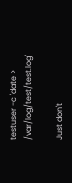testuser -c 'date > /var/log/test/test.log'

Just don't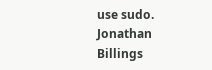use sudo.
Jonathan Billings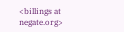<billings at negate.org>